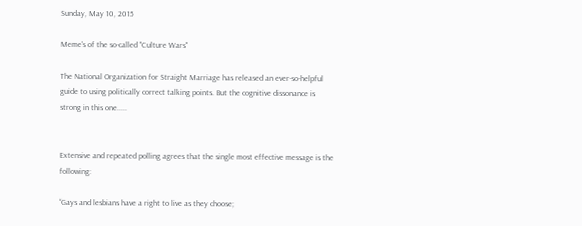Sunday, May 10, 2015

Meme's of the so-called "Culture Wars"

The National Organization for Straight Marriage has released an ever-so-helpful guide to using politically correct talking points. But the cognitive dissonance is strong in this one.....


Extensive and repeated polling agrees that the single most effective message is the following:

“Gays and lesbians have a right to live as they choose;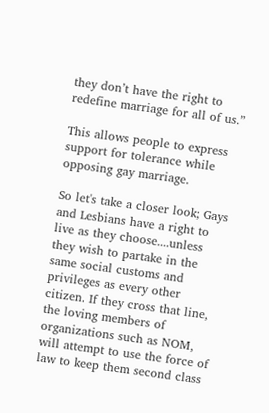they don’t have the right to redefine marriage for all of us.”

This allows people to express support for tolerance while opposing gay marriage.

So let's take a closer look; Gays and Lesbians have a right to live as they choose....unless they wish to partake in the same social customs and privileges as every other citizen. If they cross that line, the loving members of organizations such as NOM, will attempt to use the force of law to keep them second class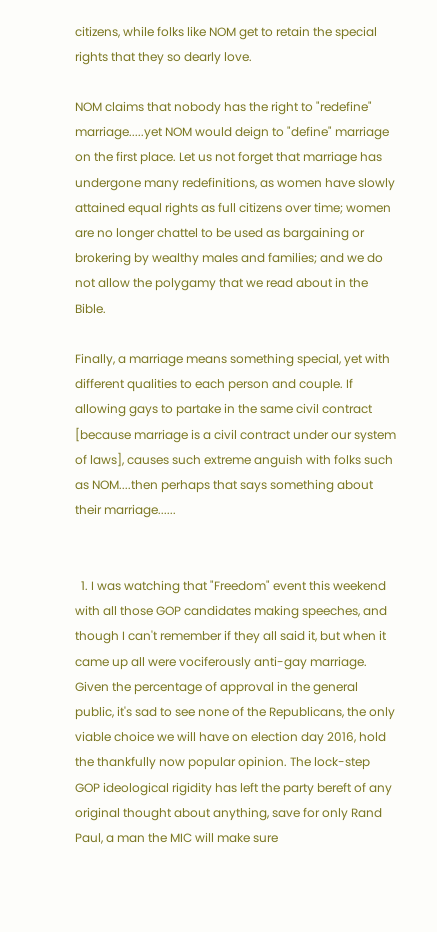citizens, while folks like NOM get to retain the special rights that they so dearly love.

NOM claims that nobody has the right to "redefine" marriage.....yet NOM would deign to "define" marriage on the first place. Let us not forget that marriage has undergone many redefinitions, as women have slowly attained equal rights as full citizens over time; women are no longer chattel to be used as bargaining or brokering by wealthy males and families; and we do not allow the polygamy that we read about in the Bible.

Finally, a marriage means something special, yet with different qualities to each person and couple. If allowing gays to partake in the same civil contract [because marriage is a civil contract under our system of laws], causes such extreme anguish with folks such as NOM....then perhaps that says something about their marriage......


  1. I was watching that "Freedom" event this weekend with all those GOP candidates making speeches, and though I can't remember if they all said it, but when it came up all were vociferously anti-gay marriage. Given the percentage of approval in the general public, it's sad to see none of the Republicans, the only viable choice we will have on election day 2016, hold the thankfully now popular opinion. The lock-step GOP ideological rigidity has left the party bereft of any original thought about anything, save for only Rand Paul, a man the MIC will make sure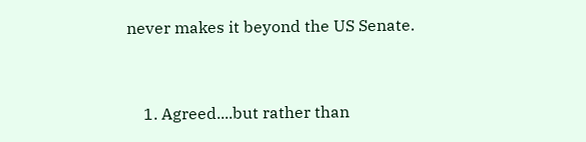never makes it beyond the US Senate.


    1. Agreed....but rather than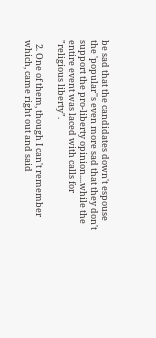be sad that the candidates down't espouse the 'popular''s even more sad that they don't support the pro-liberty opinion....while the entire event was laced with calls for "religious liberty".

  2. One of them, though I can't remember which, came right out and said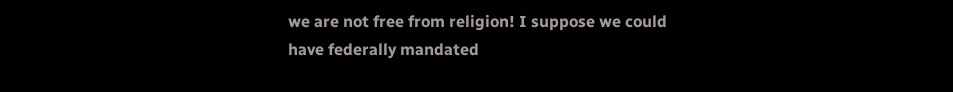we are not free from religion! I suppose we could have federally mandated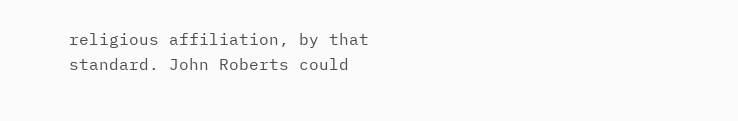religious affiliation, by that standard. John Roberts could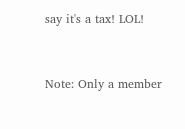say it's a tax! LOL!



Note: Only a member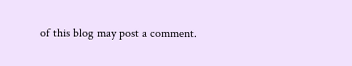of this blog may post a comment.